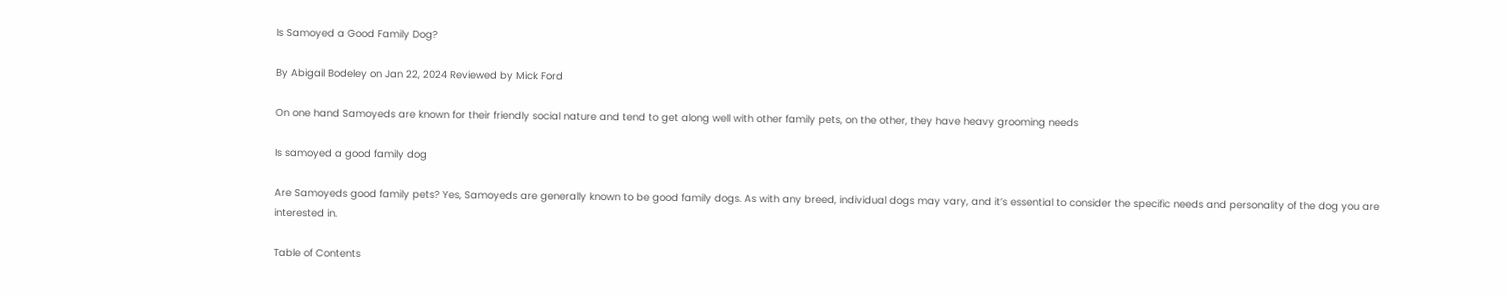Is Samoyed a Good Family Dog?

By Abigail Bodeley on Jan 22, 2024 Reviewed by Mick Ford

On one hand Samoyeds are known for their friendly social nature and tend to get along well with other family pets, on the other, they have heavy grooming needs

Is samoyed a good family dog

Are Samoyeds good family pets? Yes, Samoyeds are generally known to be good family dogs. As with any breed, individual dogs may vary, and it’s essential to consider the specific needs and personality of the dog you are interested in.

Table of Contents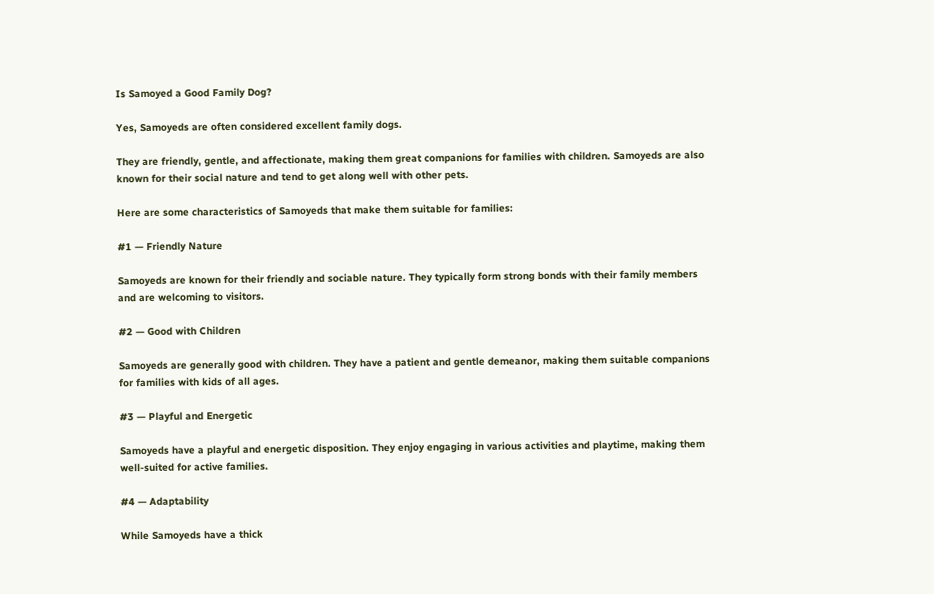Is Samoyed a Good Family Dog?

Yes, Samoyeds are often considered excellent family dogs.

They are friendly, gentle, and affectionate, making them great companions for families with children. Samoyeds are also known for their social nature and tend to get along well with other pets.

Here are some characteristics of Samoyeds that make them suitable for families:

#1 — Friendly Nature

Samoyeds are known for their friendly and sociable nature. They typically form strong bonds with their family members and are welcoming to visitors.

#2 — Good with Children

Samoyeds are generally good with children. They have a patient and gentle demeanor, making them suitable companions for families with kids of all ages.

#3 — Playful and Energetic

Samoyeds have a playful and energetic disposition. They enjoy engaging in various activities and playtime, making them well-suited for active families.

#4 — Adaptability

While Samoyeds have a thick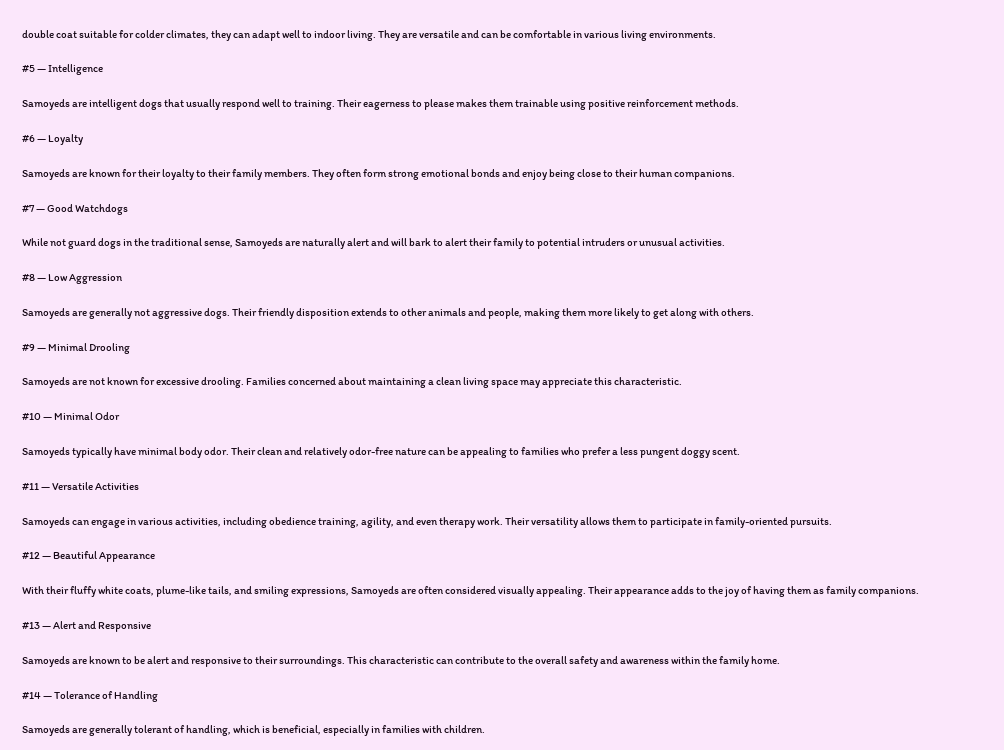double coat suitable for colder climates, they can adapt well to indoor living. They are versatile and can be comfortable in various living environments.

#5 — Intelligence

Samoyeds are intelligent dogs that usually respond well to training. Their eagerness to please makes them trainable using positive reinforcement methods.

#6 — Loyalty

Samoyeds are known for their loyalty to their family members. They often form strong emotional bonds and enjoy being close to their human companions.

#7 — Good Watchdogs

While not guard dogs in the traditional sense, Samoyeds are naturally alert and will bark to alert their family to potential intruders or unusual activities.

#8 — Low Aggression

Samoyeds are generally not aggressive dogs. Their friendly disposition extends to other animals and people, making them more likely to get along with others.

#9 — Minimal Drooling

Samoyeds are not known for excessive drooling. Families concerned about maintaining a clean living space may appreciate this characteristic.

#10 — Minimal Odor

Samoyeds typically have minimal body odor. Their clean and relatively odor-free nature can be appealing to families who prefer a less pungent doggy scent.

#11 — Versatile Activities

Samoyeds can engage in various activities, including obedience training, agility, and even therapy work. Their versatility allows them to participate in family-oriented pursuits.

#12 — Beautiful Appearance

With their fluffy white coats, plume-like tails, and smiling expressions, Samoyeds are often considered visually appealing. Their appearance adds to the joy of having them as family companions.

#13 — Alert and Responsive

Samoyeds are known to be alert and responsive to their surroundings. This characteristic can contribute to the overall safety and awareness within the family home.

#14 — Tolerance of Handling

Samoyeds are generally tolerant of handling, which is beneficial, especially in families with children.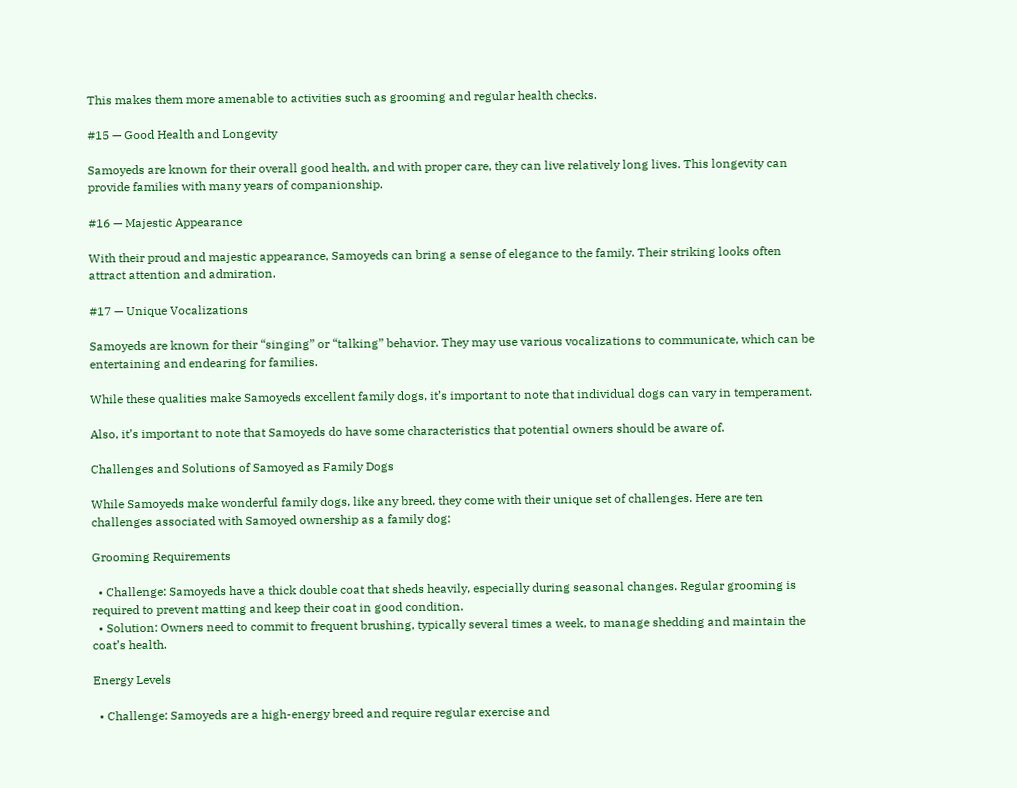This makes them more amenable to activities such as grooming and regular health checks.

#15 — Good Health and Longevity

Samoyeds are known for their overall good health, and with proper care, they can live relatively long lives. This longevity can provide families with many years of companionship.

#16 — Majestic Appearance

With their proud and majestic appearance, Samoyeds can bring a sense of elegance to the family. Their striking looks often attract attention and admiration.

#17 — Unique Vocalizations

Samoyeds are known for their “singing” or “talking” behavior. They may use various vocalizations to communicate, which can be entertaining and endearing for families.

While these qualities make Samoyeds excellent family dogs, it’s important to note that individual dogs can vary in temperament.

Also, it’s important to note that Samoyeds do have some characteristics that potential owners should be aware of.

Challenges and Solutions of Samoyed as Family Dogs

While Samoyeds make wonderful family dogs, like any breed, they come with their unique set of challenges. Here are ten challenges associated with Samoyed ownership as a family dog:

Grooming Requirements

  • Challenge: Samoyeds have a thick double coat that sheds heavily, especially during seasonal changes. Regular grooming is required to prevent matting and keep their coat in good condition.
  • Solution: Owners need to commit to frequent brushing, typically several times a week, to manage shedding and maintain the coat’s health.

Energy Levels

  • Challenge: Samoyeds are a high-energy breed and require regular exercise and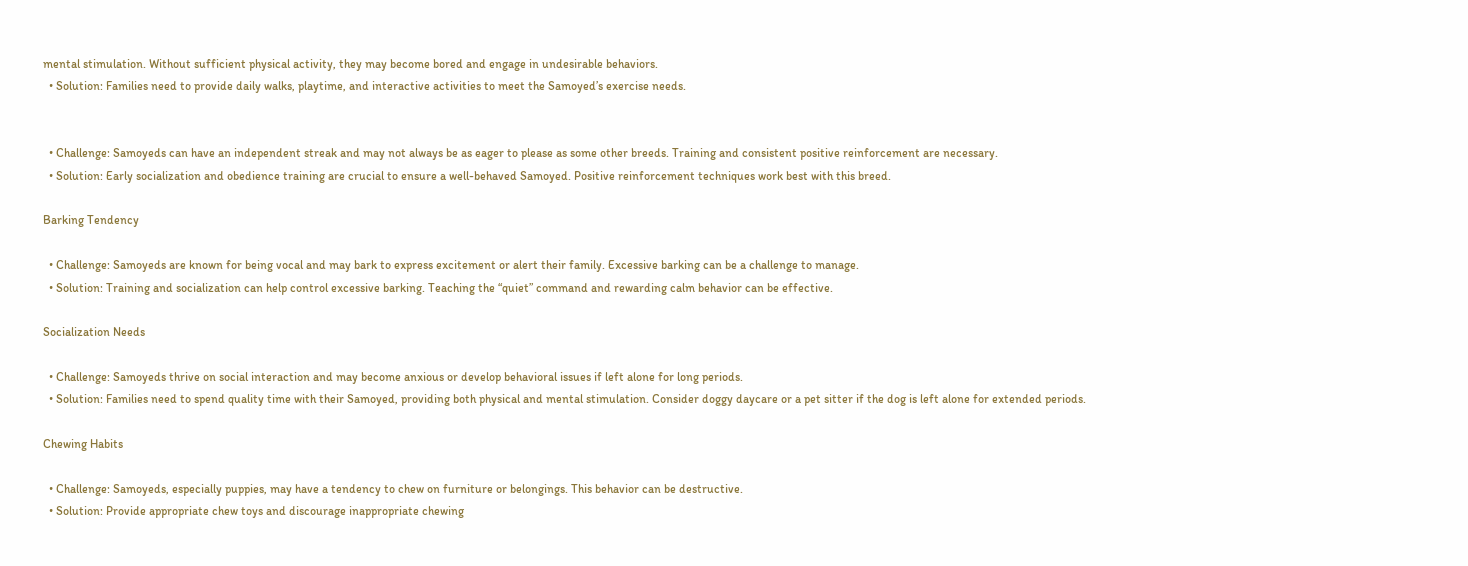mental stimulation. Without sufficient physical activity, they may become bored and engage in undesirable behaviors.
  • Solution: Families need to provide daily walks, playtime, and interactive activities to meet the Samoyed’s exercise needs.


  • Challenge: Samoyeds can have an independent streak and may not always be as eager to please as some other breeds. Training and consistent positive reinforcement are necessary.
  • Solution: Early socialization and obedience training are crucial to ensure a well-behaved Samoyed. Positive reinforcement techniques work best with this breed.

Barking Tendency

  • Challenge: Samoyeds are known for being vocal and may bark to express excitement or alert their family. Excessive barking can be a challenge to manage.
  • Solution: Training and socialization can help control excessive barking. Teaching the “quiet” command and rewarding calm behavior can be effective.

Socialization Needs

  • Challenge: Samoyeds thrive on social interaction and may become anxious or develop behavioral issues if left alone for long periods.
  • Solution: Families need to spend quality time with their Samoyed, providing both physical and mental stimulation. Consider doggy daycare or a pet sitter if the dog is left alone for extended periods.

Chewing Habits

  • Challenge: Samoyeds, especially puppies, may have a tendency to chew on furniture or belongings. This behavior can be destructive.
  • Solution: Provide appropriate chew toys and discourage inappropriate chewing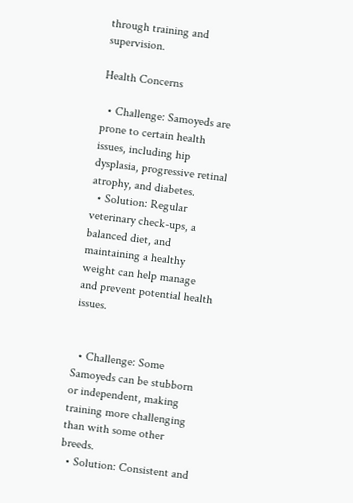through training and supervision.

Health Concerns

  • Challenge: Samoyeds are prone to certain health issues, including hip dysplasia, progressive retinal atrophy, and diabetes.
  • Solution: Regular veterinary check-ups, a balanced diet, and maintaining a healthy weight can help manage and prevent potential health issues.


  • Challenge: Some Samoyeds can be stubborn or independent, making training more challenging than with some other breeds.
  • Solution: Consistent and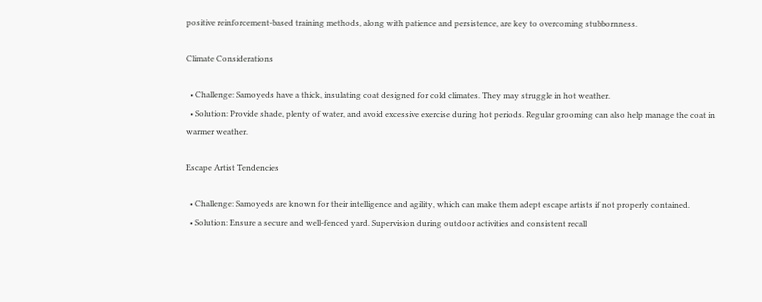positive reinforcement-based training methods, along with patience and persistence, are key to overcoming stubbornness.

Climate Considerations

  • Challenge: Samoyeds have a thick, insulating coat designed for cold climates. They may struggle in hot weather.
  • Solution: Provide shade, plenty of water, and avoid excessive exercise during hot periods. Regular grooming can also help manage the coat in warmer weather.

Escape Artist Tendencies

  • Challenge: Samoyeds are known for their intelligence and agility, which can make them adept escape artists if not properly contained.
  • Solution: Ensure a secure and well-fenced yard. Supervision during outdoor activities and consistent recall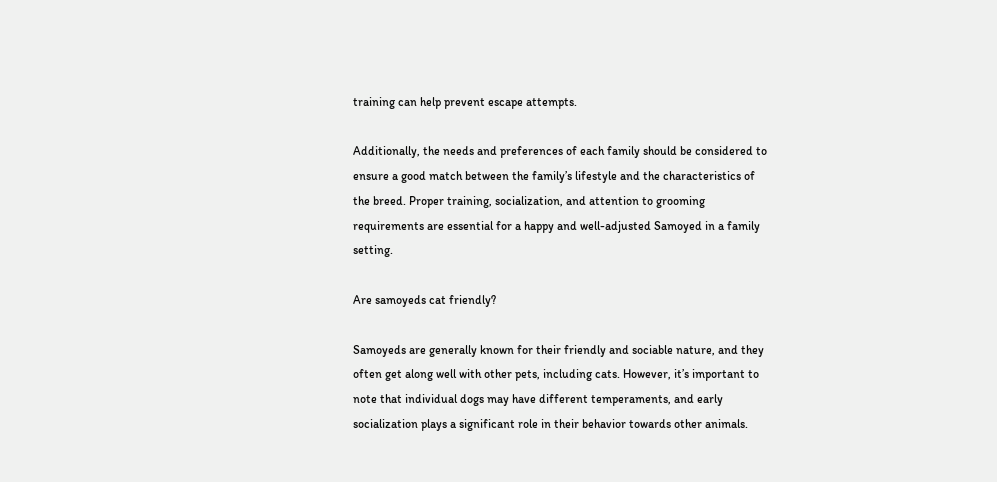training can help prevent escape attempts.

Additionally, the needs and preferences of each family should be considered to ensure a good match between the family’s lifestyle and the characteristics of the breed. Proper training, socialization, and attention to grooming requirements are essential for a happy and well-adjusted Samoyed in a family setting.

Are samoyeds cat friendly?

Samoyeds are generally known for their friendly and sociable nature, and they often get along well with other pets, including cats. However, it’s important to note that individual dogs may have different temperaments, and early socialization plays a significant role in their behavior towards other animals.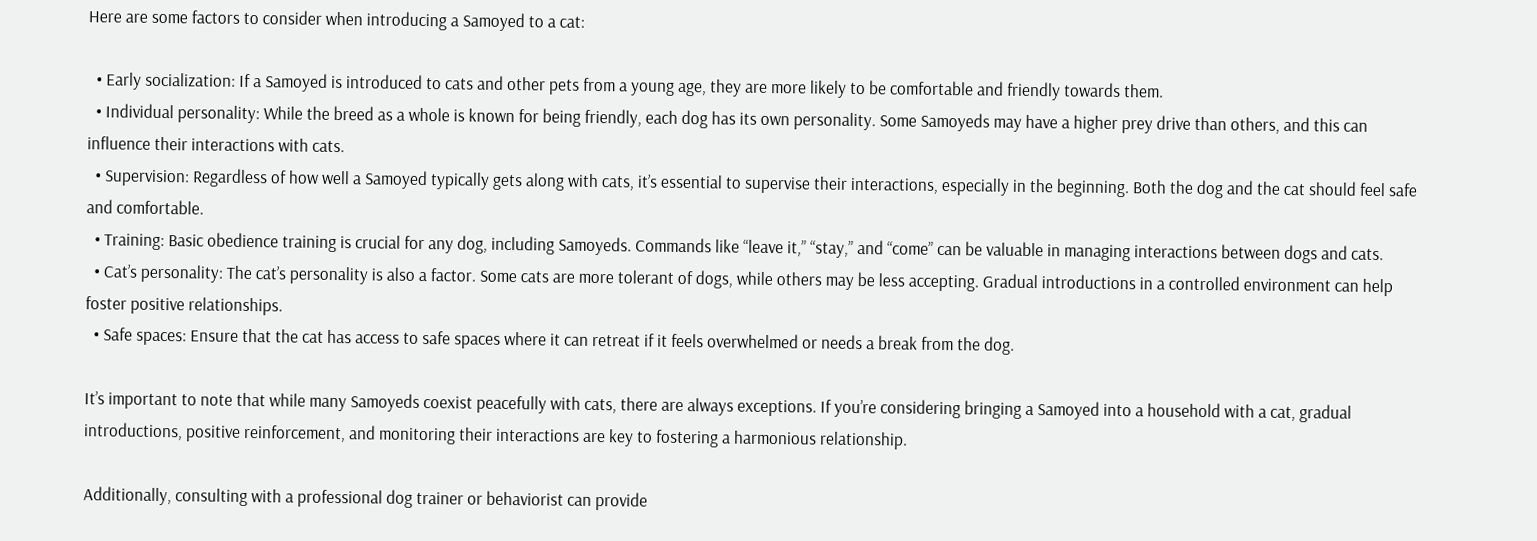Here are some factors to consider when introducing a Samoyed to a cat:

  • Early socialization: If a Samoyed is introduced to cats and other pets from a young age, they are more likely to be comfortable and friendly towards them.
  • Individual personality: While the breed as a whole is known for being friendly, each dog has its own personality. Some Samoyeds may have a higher prey drive than others, and this can influence their interactions with cats.
  • Supervision: Regardless of how well a Samoyed typically gets along with cats, it’s essential to supervise their interactions, especially in the beginning. Both the dog and the cat should feel safe and comfortable.
  • Training: Basic obedience training is crucial for any dog, including Samoyeds. Commands like “leave it,” “stay,” and “come” can be valuable in managing interactions between dogs and cats.
  • Cat’s personality: The cat’s personality is also a factor. Some cats are more tolerant of dogs, while others may be less accepting. Gradual introductions in a controlled environment can help foster positive relationships.
  • Safe spaces: Ensure that the cat has access to safe spaces where it can retreat if it feels overwhelmed or needs a break from the dog.

It’s important to note that while many Samoyeds coexist peacefully with cats, there are always exceptions. If you’re considering bringing a Samoyed into a household with a cat, gradual introductions, positive reinforcement, and monitoring their interactions are key to fostering a harmonious relationship.

Additionally, consulting with a professional dog trainer or behaviorist can provide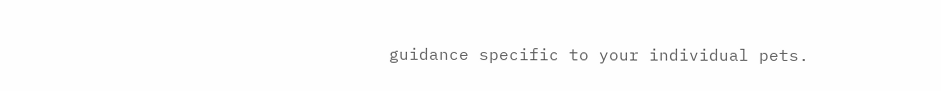guidance specific to your individual pets.